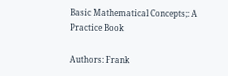Basic Mathematical Concepts;: A Practice Book

Authors: Frank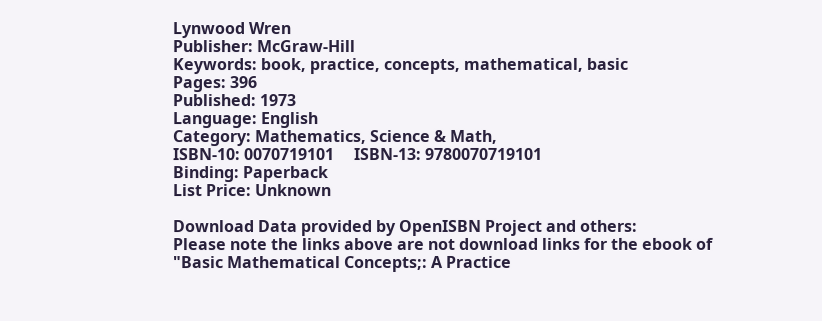Lynwood Wren
Publisher: McGraw-Hill
Keywords: book, practice, concepts, mathematical, basic
Pages: 396
Published: 1973
Language: English
Category: Mathematics, Science & Math,
ISBN-10: 0070719101     ISBN-13: 9780070719101
Binding: Paperback
List Price: Unknown

Download Data provided by OpenISBN Project and others:
Please note the links above are not download links for the ebook of "Basic Mathematical Concepts;: A Practice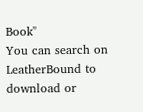Book"
You can search on LeatherBound to download or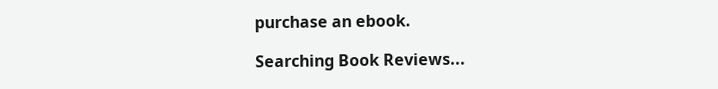purchase an ebook.

Searching Book Reviews...